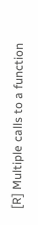[R] Multiple calls to a function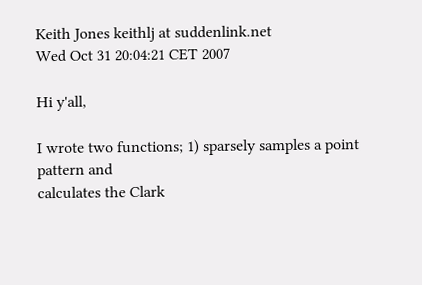Keith Jones keithlj at suddenlink.net
Wed Oct 31 20:04:21 CET 2007

Hi y'all,

I wrote two functions; 1) sparsely samples a point pattern and
calculates the Clark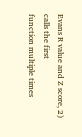Evans R value and Z score, 2) calls the first
function multiple times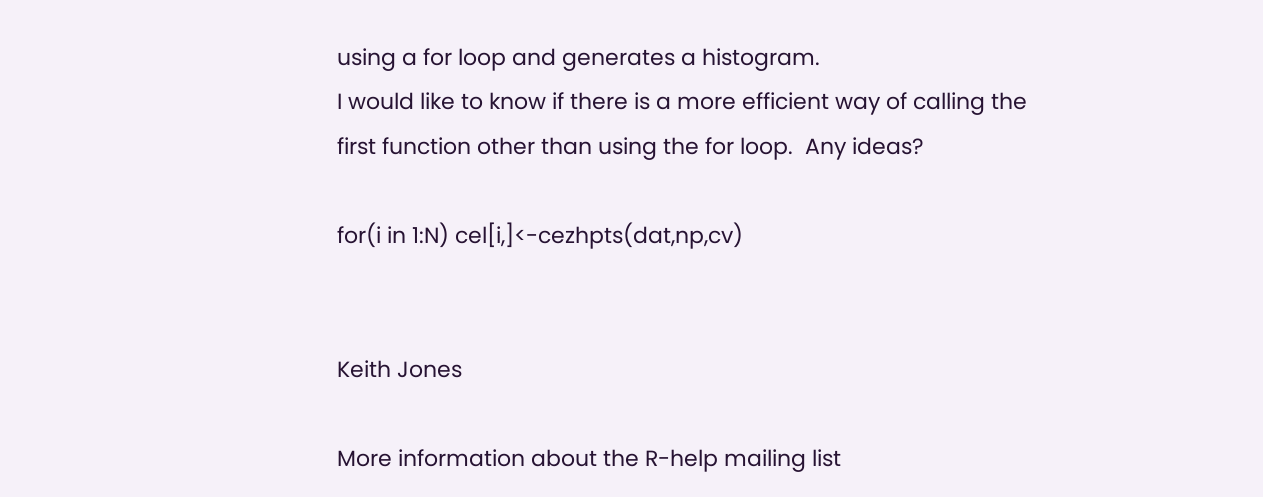using a for loop and generates a histogram.
I would like to know if there is a more efficient way of calling the
first function other than using the for loop.  Any ideas?

for(i in 1:N) cel[i,]<-cezhpts(dat,np,cv)


Keith Jones

More information about the R-help mailing list